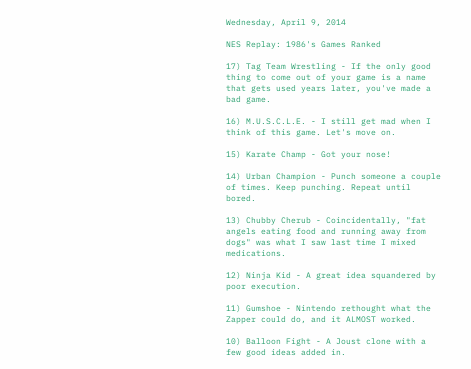Wednesday, April 9, 2014

NES Replay: 1986's Games Ranked

17) Tag Team Wrestling - If the only good thing to come out of your game is a name that gets used years later, you've made a bad game.

16) M.U.S.C.L.E. - I still get mad when I think of this game. Let's move on.

15) Karate Champ - Got your nose!

14) Urban Champion - Punch someone a couple of times. Keep punching. Repeat until bored.

13) Chubby Cherub - Coincidentally, "fat angels eating food and running away from dogs" was what I saw last time I mixed medications.

12) Ninja Kid - A great idea squandered by poor execution.

11) Gumshoe - Nintendo rethought what the Zapper could do, and it ALMOST worked.

10) Balloon Fight - A Joust clone with a few good ideas added in.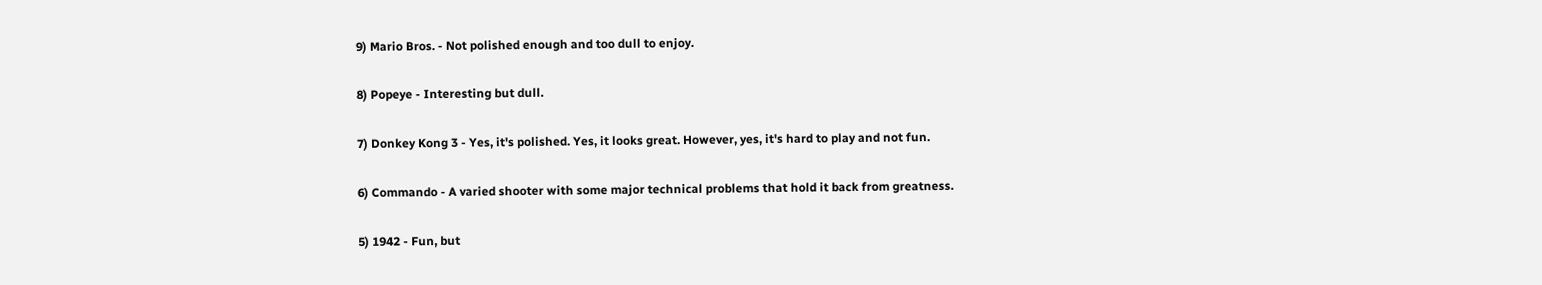9) Mario Bros. - Not polished enough and too dull to enjoy.

8) Popeye - Interesting but dull.

7) Donkey Kong 3 - Yes, it's polished. Yes, it looks great. However, yes, it's hard to play and not fun.

6) Commando - A varied shooter with some major technical problems that hold it back from greatness.

5) 1942 - Fun, but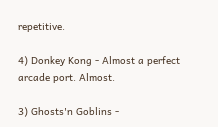repetitive.

4) Donkey Kong - Almost a perfect arcade port. Almost.

3) Ghosts'n Goblins -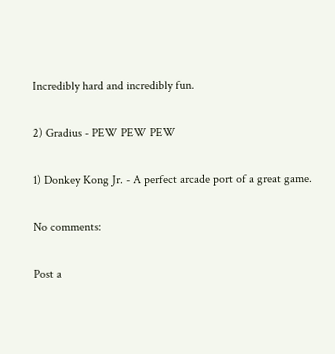Incredibly hard and incredibly fun.

2) Gradius - PEW PEW PEW

1) Donkey Kong Jr. - A perfect arcade port of a great game.

No comments:

Post a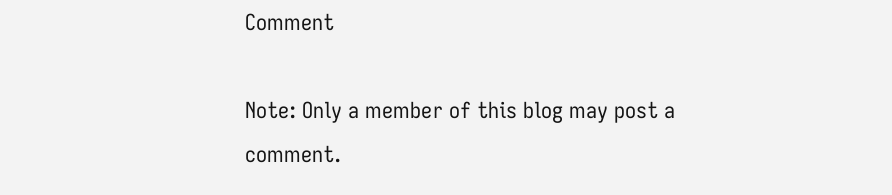Comment

Note: Only a member of this blog may post a comment.